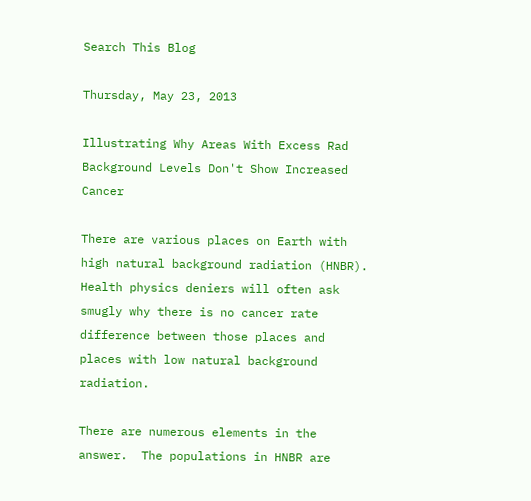Search This Blog

Thursday, May 23, 2013

Illustrating Why Areas With Excess Rad Background Levels Don't Show Increased Cancer

There are various places on Earth with high natural background radiation (HNBR).  Health physics deniers will often ask smugly why there is no cancer rate difference between those places and places with low natural background radiation.

There are numerous elements in the answer.  The populations in HNBR are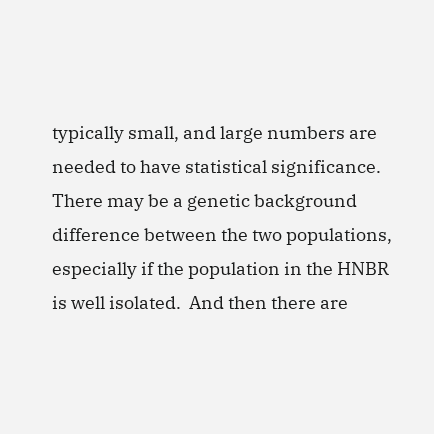typically small, and large numbers are needed to have statistical significance.  There may be a genetic background difference between the two populations, especially if the population in the HNBR is well isolated.  And then there are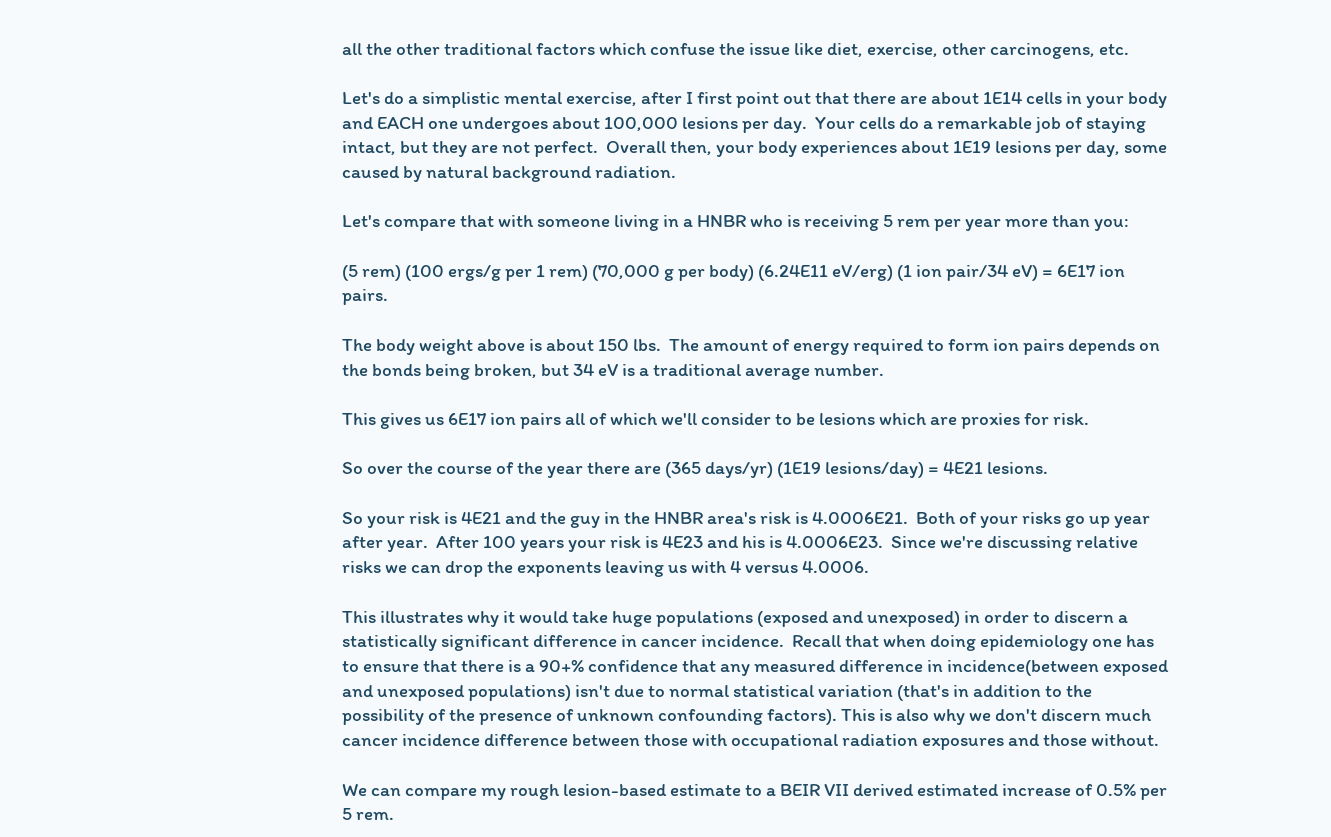all the other traditional factors which confuse the issue like diet, exercise, other carcinogens, etc.

Let's do a simplistic mental exercise, after I first point out that there are about 1E14 cells in your body and EACH one undergoes about 100,000 lesions per day.  Your cells do a remarkable job of staying intact, but they are not perfect.  Overall then, your body experiences about 1E19 lesions per day, some caused by natural background radiation.

Let's compare that with someone living in a HNBR who is receiving 5 rem per year more than you:

(5 rem) (100 ergs/g per 1 rem) (70,000 g per body) (6.24E11 eV/erg) (1 ion pair/34 eV) = 6E17 ion pairs.

The body weight above is about 150 lbs.  The amount of energy required to form ion pairs depends on the bonds being broken, but 34 eV is a traditional average number.

This gives us 6E17 ion pairs all of which we'll consider to be lesions which are proxies for risk.

So over the course of the year there are (365 days/yr) (1E19 lesions/day) = 4E21 lesions.

So your risk is 4E21 and the guy in the HNBR area's risk is 4.0006E21.  Both of your risks go up year after year.  After 100 years your risk is 4E23 and his is 4.0006E23.  Since we're discussing relative risks we can drop the exponents leaving us with 4 versus 4.0006.

This illustrates why it would take huge populations (exposed and unexposed) in order to discern a statistically significant difference in cancer incidence.  Recall that when doing epidemiology one has to ensure that there is a 90+% confidence that any measured difference in incidence(between exposed and unexposed populations) isn't due to normal statistical variation (that's in addition to the possibility of the presence of unknown confounding factors). This is also why we don't discern much cancer incidence difference between those with occupational radiation exposures and those without.

We can compare my rough lesion-based estimate to a BEIR VII derived estimated increase of 0.5% per 5 rem.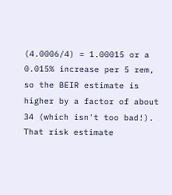(4.0006/4) = 1.00015 or a 0.015% increase per 5 rem, so the BEIR estimate is higher by a factor of about 34 (which isn't too bad!).  That risk estimate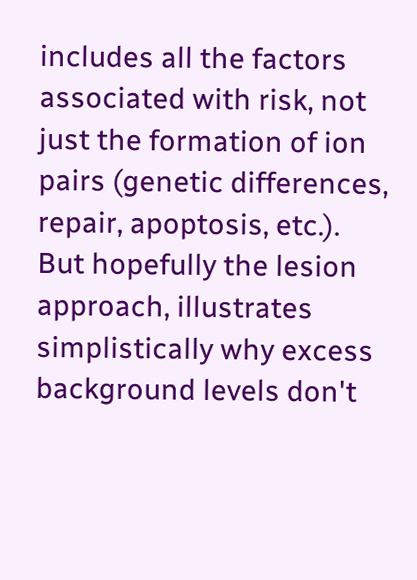includes all the factors associated with risk, not just the formation of ion pairs (genetic differences, repair, apoptosis, etc.).  But hopefully the lesion approach, illustrates simplistically why excess background levels don't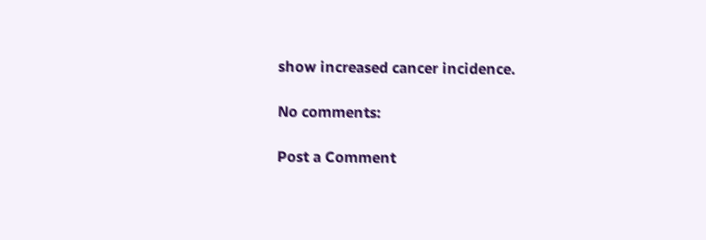show increased cancer incidence.

No comments:

Post a Comment